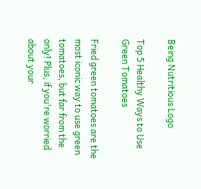Being Nutritious Logo

Top 5 Healthy Ways to Use Green Tomatoes

Fried green tomatoes are the most iconic way to use green tomatoes, but far from the only! Plus, if you're worried about your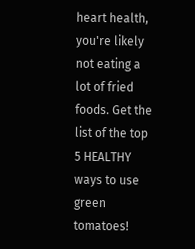heart health, you're likely not eating a lot of fried foods. Get the list of the top 5 HEALTHY ways to use green tomatoes!